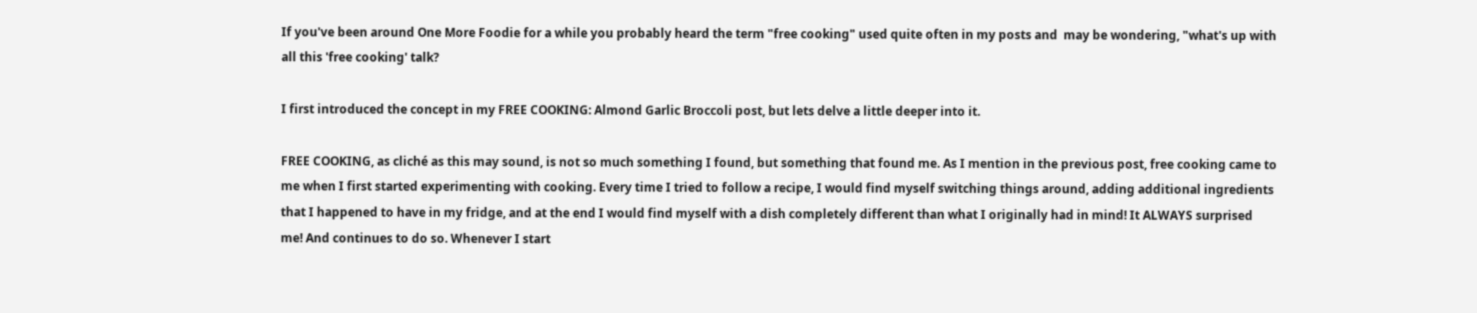If you've been around One More Foodie for a while you probably heard the term "free cooking" used quite often in my posts and  may be wondering, "what's up with all this 'free cooking' talk?

I first introduced the concept in my FREE COOKING: Almond Garlic Broccoli post, but lets delve a little deeper into it.

FREE COOKING, as cliché as this may sound, is not so much something I found, but something that found me. As I mention in the previous post, free cooking came to me when I first started experimenting with cooking. Every time I tried to follow a recipe, I would find myself switching things around, adding additional ingredients that I happened to have in my fridge, and at the end I would find myself with a dish completely different than what I originally had in mind! It ALWAYS surprised me! And continues to do so. Whenever I start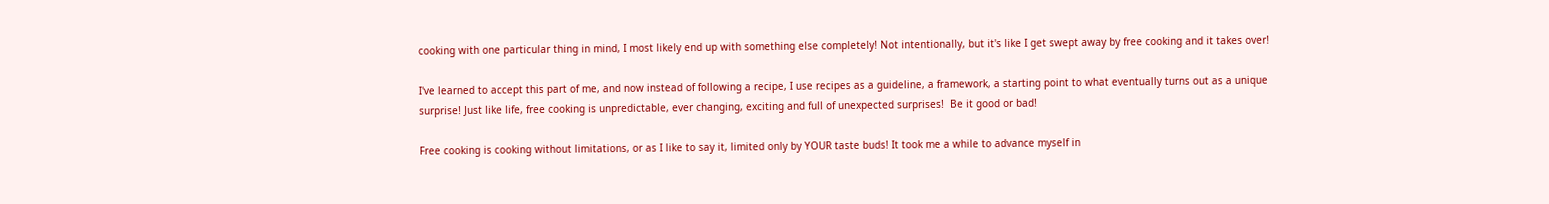cooking with one particular thing in mind, I most likely end up with something else completely! Not intentionally, but it's like I get swept away by free cooking and it takes over!

I've learned to accept this part of me, and now instead of following a recipe, I use recipes as a guideline, a framework, a starting point to what eventually turns out as a unique surprise! Just like life, free cooking is unpredictable, ever changing, exciting and full of unexpected surprises!  Be it good or bad!

Free cooking is cooking without limitations, or as I like to say it, limited only by YOUR taste buds! It took me a while to advance myself in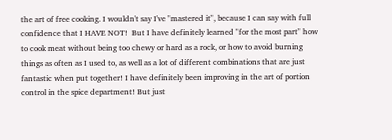the art of free cooking. I wouldn't say I've "mastered it", because I can say with full confidence that I HAVE NOT!  But I have definitely learned "for the most part" how to cook meat without being too chewy or hard as a rock, or how to avoid burning things as often as I used to, as well as a lot of different combinations that are just fantastic when put together! I have definitely been improving in the art of portion control in the spice department! But just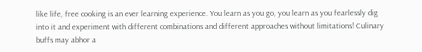like life, free cooking is an ever learning experience. You learn as you go, you learn as you fearlessly dig into it and experiment with different combinations and different approaches without limitations! Culinary buffs may abhor a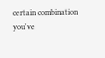certain combination you've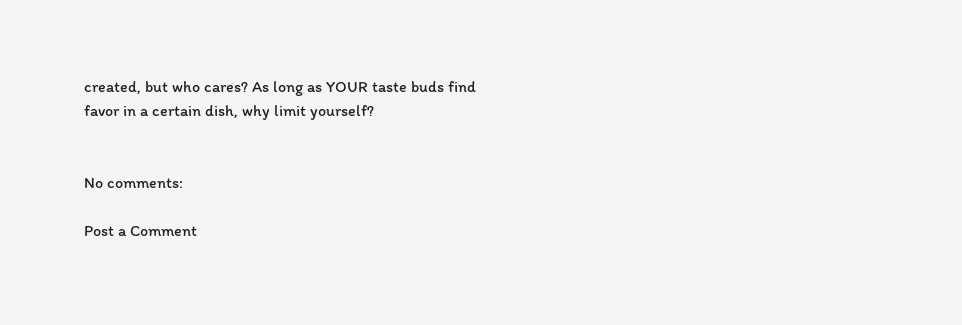created, but who cares? As long as YOUR taste buds find favor in a certain dish, why limit yourself?


No comments:

Post a Comment